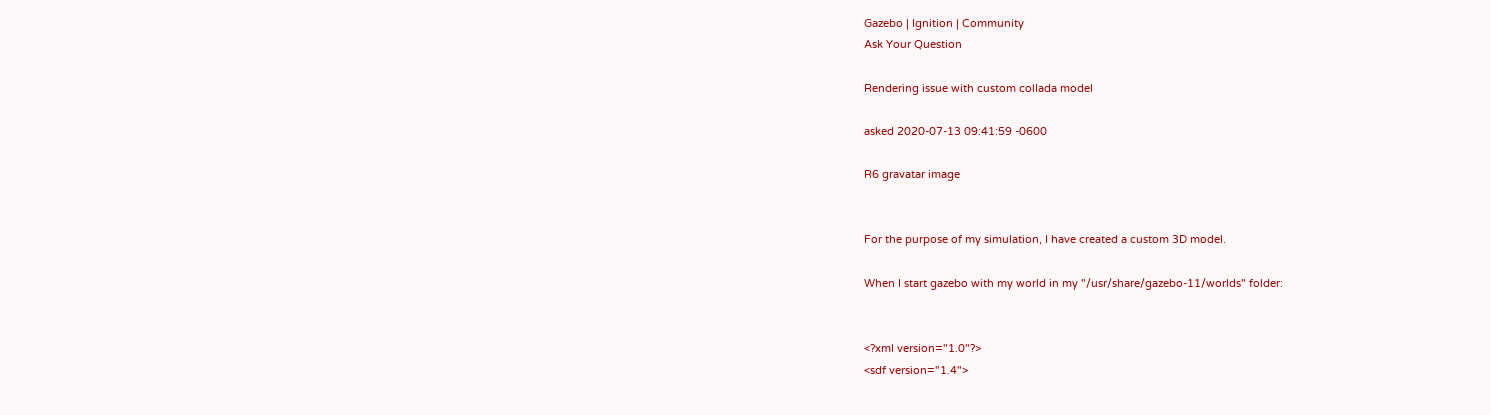Gazebo | Ignition | Community
Ask Your Question

Rendering issue with custom collada model

asked 2020-07-13 09:41:59 -0600

R6 gravatar image


For the purpose of my simulation, I have created a custom 3D model.

When I start gazebo with my world in my "/usr/share/gazebo-11/worlds" folder:


<?xml version="1.0"?>
<sdf version="1.4">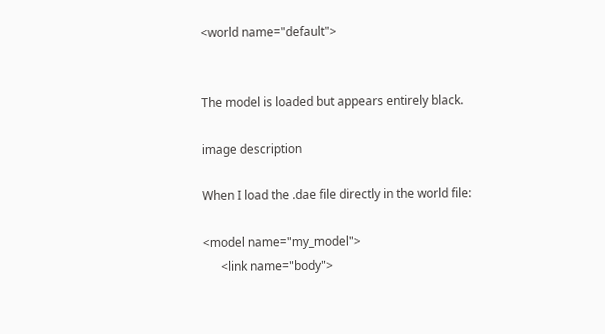<world name="default">


The model is loaded but appears entirely black.

image description

When I load the .dae file directly in the world file:

<model name="my_model">
      <link name="body">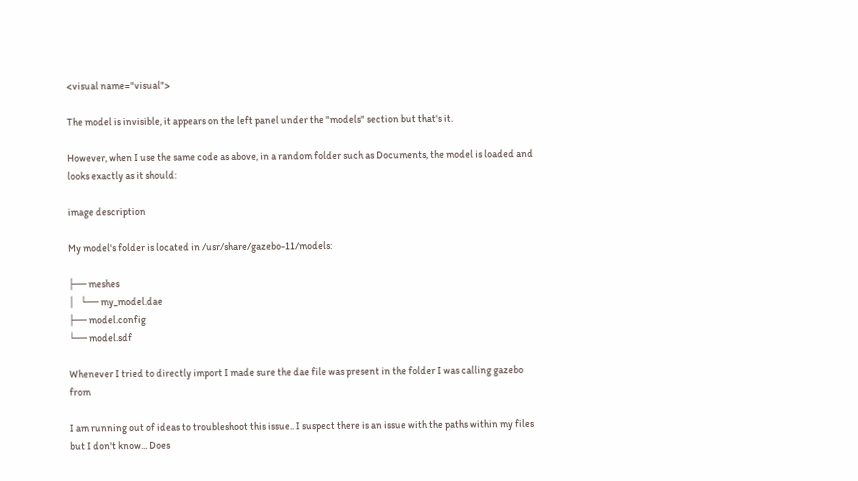<visual name="visual">

The model is invisible, it appears on the left panel under the "models" section but that's it.

However, when I use the same code as above, in a random folder such as Documents, the model is loaded and looks exactly as it should:

image description

My model's folder is located in /usr/share/gazebo-11/models:

├── meshes
│   └── my_model.dae
├── model.config
└── model.sdf

Whenever I tried to directly import I made sure the dae file was present in the folder I was calling gazebo from

I am running out of ideas to troubleshoot this issue.. I suspect there is an issue with the paths within my files but I don't know... Does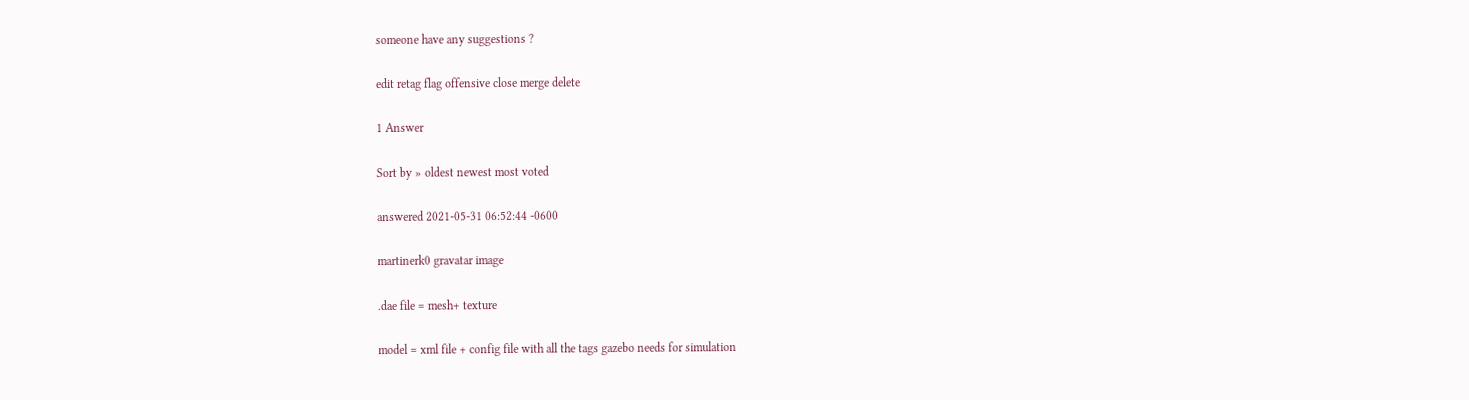someone have any suggestions ?

edit retag flag offensive close merge delete

1 Answer

Sort by » oldest newest most voted

answered 2021-05-31 06:52:44 -0600

martinerk0 gravatar image

.dae file = mesh+ texture

model = xml file + config file with all the tags gazebo needs for simulation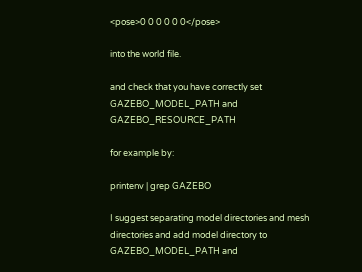<pose>0 0 0 0 0 0</pose>

into the world file.

and check that you have correctly set GAZEBO_MODEL_PATH and GAZEBO_RESOURCE_PATH

for example by:

printenv | grep GAZEBO

I suggest separating model directories and mesh directories and add model directory to GAZEBO_MODEL_PATH and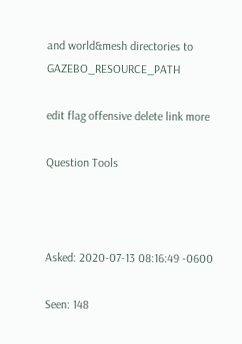and world&mesh directories to GAZEBO_RESOURCE_PATH

edit flag offensive delete link more

Question Tools



Asked: 2020-07-13 08:16:49 -0600

Seen: 148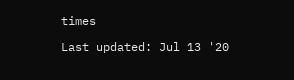times

Last updated: Jul 13 '20